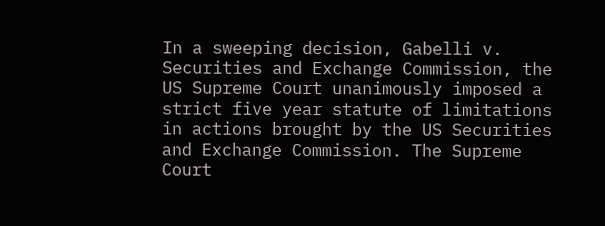In a sweeping decision, Gabelli v. Securities and Exchange Commission, the US Supreme Court unanimously imposed a strict five year statute of limitations in actions brought by the US Securities and Exchange Commission. The Supreme Court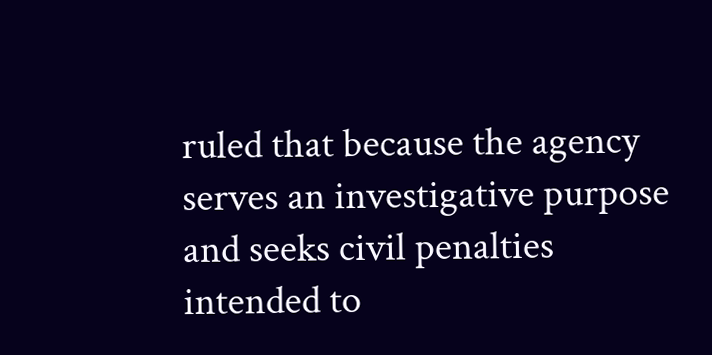ruled that because the agency serves an investigative purpose and seeks civil penalties intended to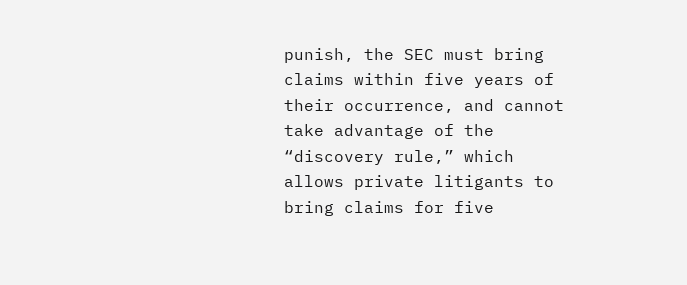punish, the SEC must bring claims within five years of their occurrence, and cannot take advantage of the “discovery rule,” which allows private litigants to bring claims for five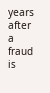years after a fraud is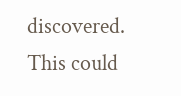discovered. This could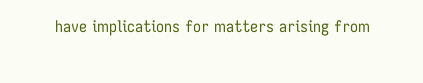have implications for matters arising from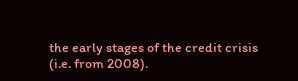the early stages of the credit crisis (i.e. from 2008).